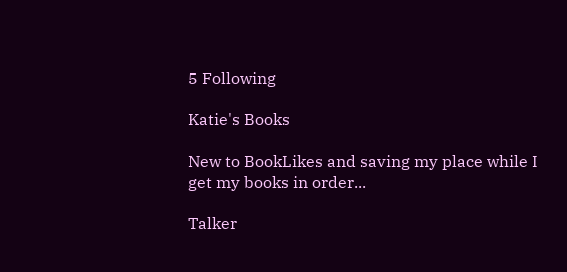5 Following

Katie's Books

New to BookLikes and saving my place while I get my books in order...

Talker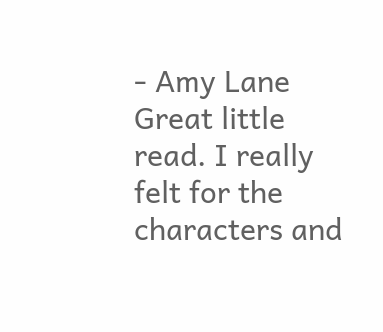- Amy Lane Great little read. I really felt for the characters and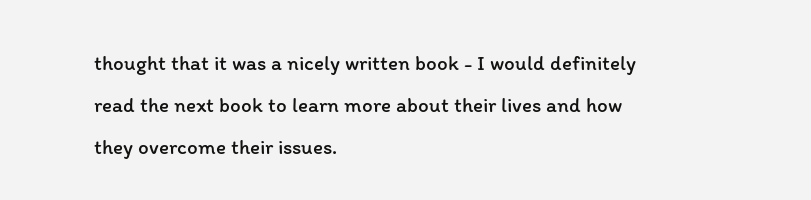thought that it was a nicely written book - I would definitely read the next book to learn more about their lives and how they overcome their issues.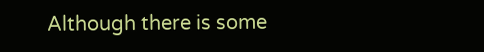Although there is some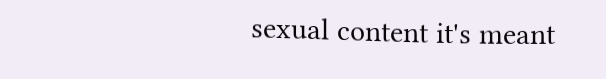sexual content it's meant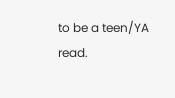to be a teen/YA read.